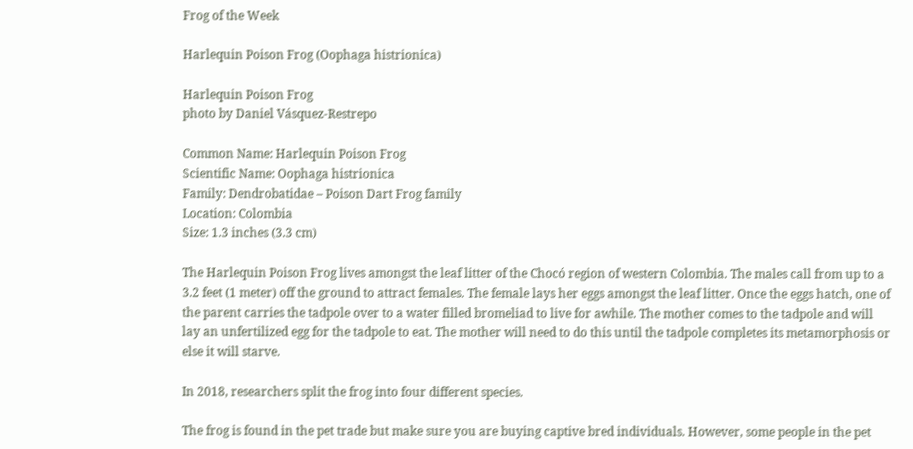Frog of the Week

Harlequin Poison Frog (Oophaga histrionica)

Harlequin Poison Frog
photo by Daniel Vásquez-Restrepo

Common Name: Harlequin Poison Frog
Scientific Name: Oophaga histrionica
Family: Dendrobatidae – Poison Dart Frog family
Location: Colombia
Size: 1.3 inches (3.3 cm)

The Harlequin Poison Frog lives amongst the leaf litter of the Chocó region of western Colombia. The males call from up to a 3.2 feet (1 meter) off the ground to attract females. The female lays her eggs amongst the leaf litter. Once the eggs hatch, one of the parent carries the tadpole over to a water filled bromeliad to live for awhile. The mother comes to the tadpole and will lay an unfertilized egg for the tadpole to eat. The mother will need to do this until the tadpole completes its metamorphosis or else it will starve.

In 2018, researchers split the frog into four different species.

The frog is found in the pet trade but make sure you are buying captive bred individuals. However, some people in the pet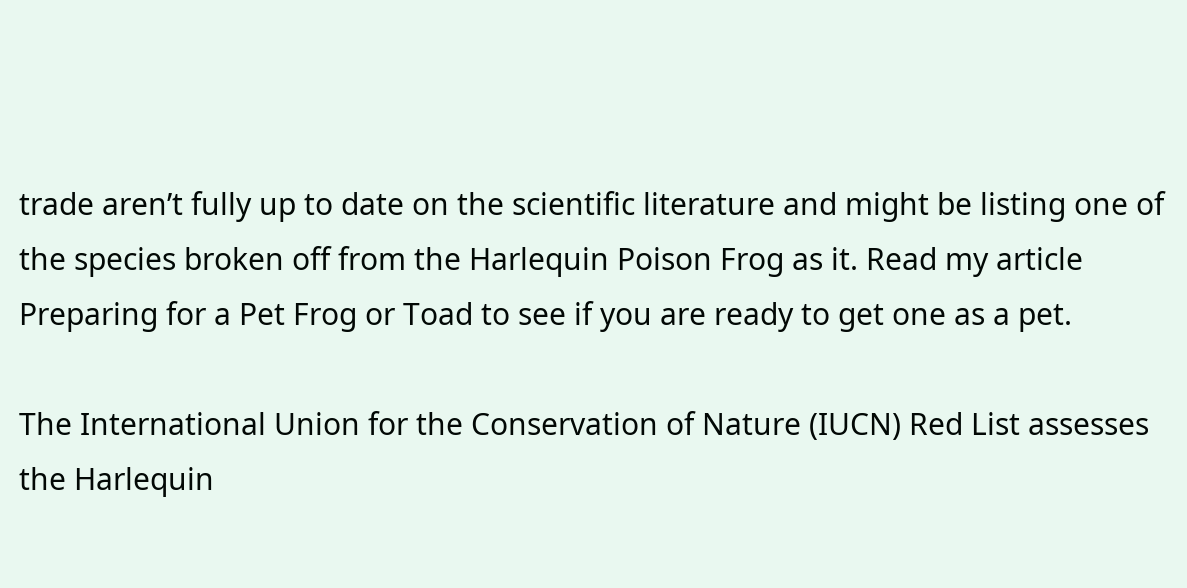trade aren’t fully up to date on the scientific literature and might be listing one of the species broken off from the Harlequin Poison Frog as it. Read my article Preparing for a Pet Frog or Toad to see if you are ready to get one as a pet.

The International Union for the Conservation of Nature (IUCN) Red List assesses the Harlequin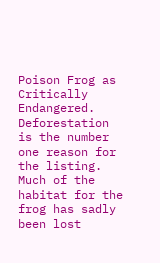Poison Frog as Critically Endangered. Deforestation is the number one reason for the listing. Much of the habitat for the frog has sadly been lost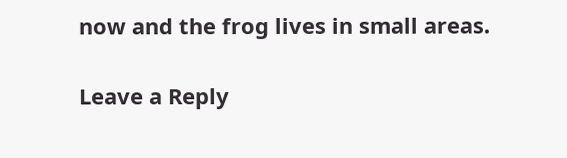now and the frog lives in small areas.

Leave a Reply